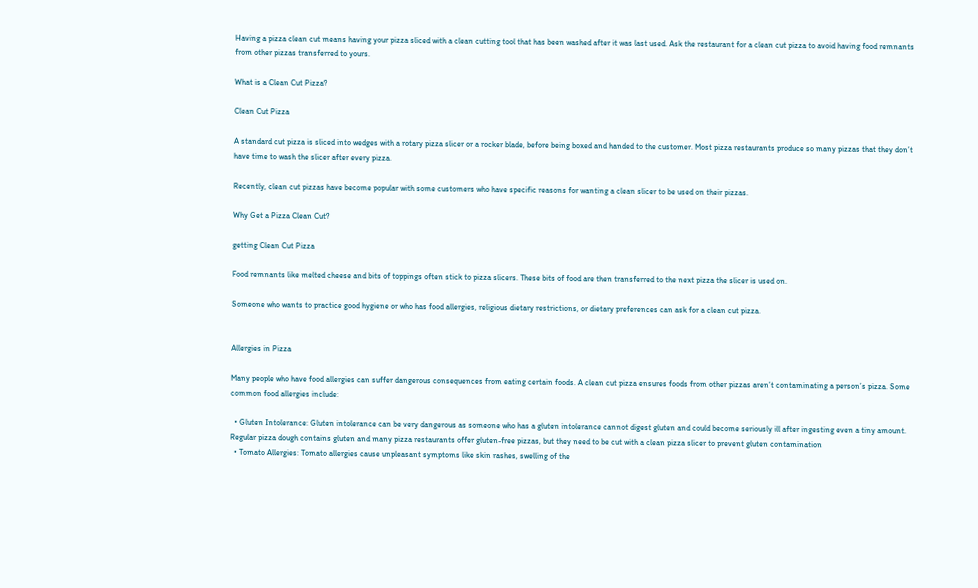Having a pizza clean cut means having your pizza sliced with a clean cutting tool that has been washed after it was last used. Ask the restaurant for a clean cut pizza to avoid having food remnants from other pizzas transferred to yours.

What is a Clean Cut Pizza?

Clean Cut Pizza

A standard cut pizza is sliced into wedges with a rotary pizza slicer or a rocker blade, before being boxed and handed to the customer. Most pizza restaurants produce so many pizzas that they don’t have time to wash the slicer after every pizza.

Recently, clean cut pizzas have become popular with some customers who have specific reasons for wanting a clean slicer to be used on their pizzas.

Why Get a Pizza Clean Cut?

getting Clean Cut Pizza

Food remnants like melted cheese and bits of toppings often stick to pizza slicers. These bits of food are then transferred to the next pizza the slicer is used on.

Someone who wants to practice good hygiene or who has food allergies, religious dietary restrictions, or dietary preferences can ask for a clean cut pizza.


Allergies in Pizza

Many people who have food allergies can suffer dangerous consequences from eating certain foods. A clean cut pizza ensures foods from other pizzas aren’t contaminating a person’s pizza. Some common food allergies include:

  • Gluten Intolerance: Gluten intolerance can be very dangerous as someone who has a gluten intolerance cannot digest gluten and could become seriously ill after ingesting even a tiny amount. Regular pizza dough contains gluten and many pizza restaurants offer gluten-free pizzas, but they need to be cut with a clean pizza slicer to prevent gluten contamination
  • Tomato Allergies: Tomato allergies cause unpleasant symptoms like skin rashes, swelling of the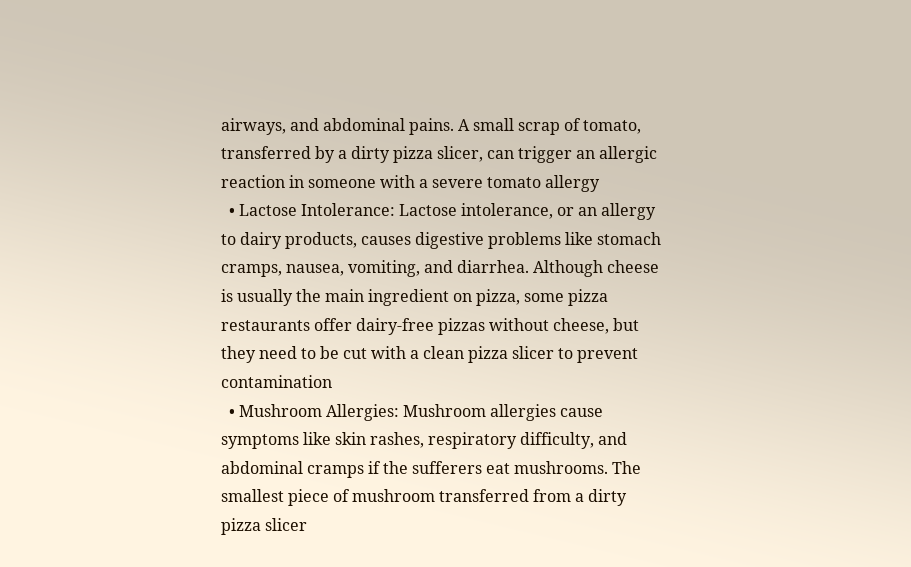airways, and abdominal pains. A small scrap of tomato, transferred by a dirty pizza slicer, can trigger an allergic reaction in someone with a severe tomato allergy
  • Lactose Intolerance: Lactose intolerance, or an allergy to dairy products, causes digestive problems like stomach cramps, nausea, vomiting, and diarrhea. Although cheese is usually the main ingredient on pizza, some pizza restaurants offer dairy-free pizzas without cheese, but they need to be cut with a clean pizza slicer to prevent contamination
  • Mushroom Allergies: Mushroom allergies cause symptoms like skin rashes, respiratory difficulty, and abdominal cramps if the sufferers eat mushrooms. The smallest piece of mushroom transferred from a dirty pizza slicer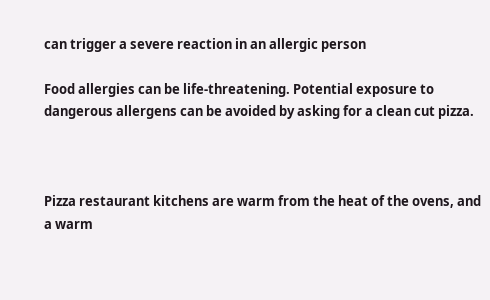can trigger a severe reaction in an allergic person

Food allergies can be life-threatening. Potential exposure to dangerous allergens can be avoided by asking for a clean cut pizza.



Pizza restaurant kitchens are warm from the heat of the ovens, and a warm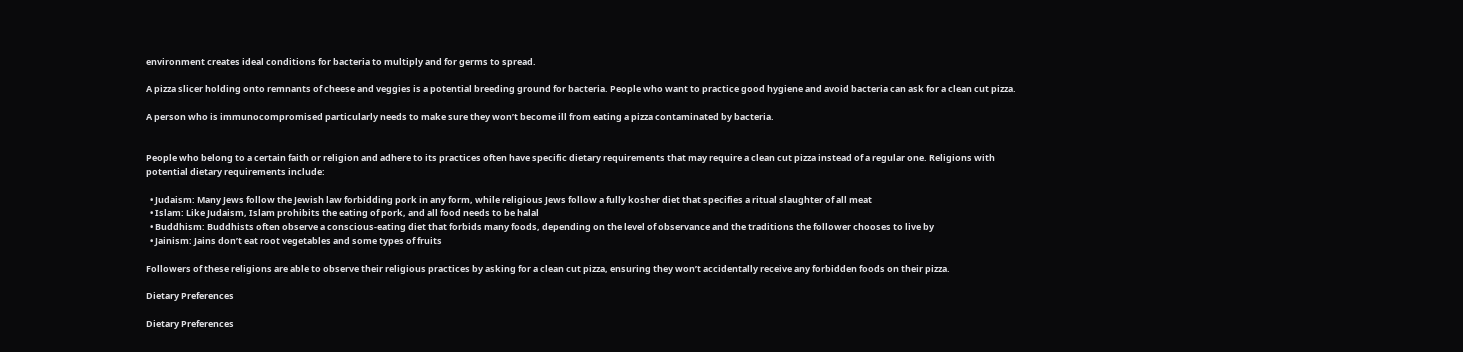environment creates ideal conditions for bacteria to multiply and for germs to spread.

A pizza slicer holding onto remnants of cheese and veggies is a potential breeding ground for bacteria. People who want to practice good hygiene and avoid bacteria can ask for a clean cut pizza.

A person who is immunocompromised particularly needs to make sure they won’t become ill from eating a pizza contaminated by bacteria.


People who belong to a certain faith or religion and adhere to its practices often have specific dietary requirements that may require a clean cut pizza instead of a regular one. Religions with potential dietary requirements include:

  • Judaism: Many Jews follow the Jewish law forbidding pork in any form, while religious Jews follow a fully kosher diet that specifies a ritual slaughter of all meat
  • Islam: Like Judaism, Islam prohibits the eating of pork, and all food needs to be halal
  • Buddhism: Buddhists often observe a conscious-eating diet that forbids many foods, depending on the level of observance and the traditions the follower chooses to live by
  • Jainism: Jains don’t eat root vegetables and some types of fruits

Followers of these religions are able to observe their religious practices by asking for a clean cut pizza, ensuring they won’t accidentally receive any forbidden foods on their pizza.

Dietary Preferences

Dietary Preferences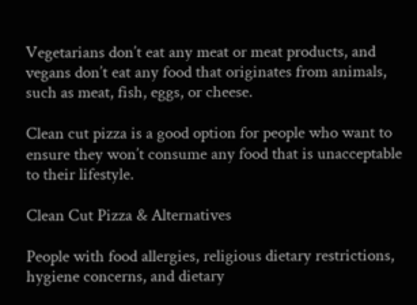Vegetarians don’t eat any meat or meat products, and vegans don’t eat any food that originates from animals, such as meat, fish, eggs, or cheese.

Clean cut pizza is a good option for people who want to ensure they won’t consume any food that is unacceptable to their lifestyle.

Clean Cut Pizza & Alternatives

People with food allergies, religious dietary restrictions, hygiene concerns, and dietary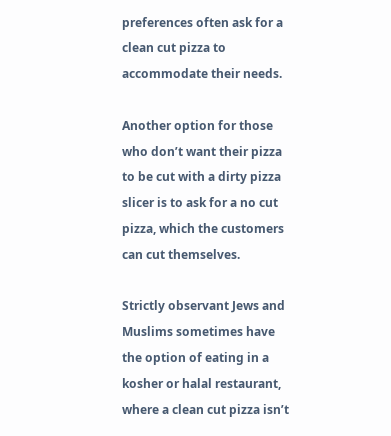preferences often ask for a clean cut pizza to accommodate their needs.

Another option for those who don’t want their pizza to be cut with a dirty pizza slicer is to ask for a no cut pizza, which the customers can cut themselves.

Strictly observant Jews and Muslims sometimes have the option of eating in a kosher or halal restaurant, where a clean cut pizza isn’t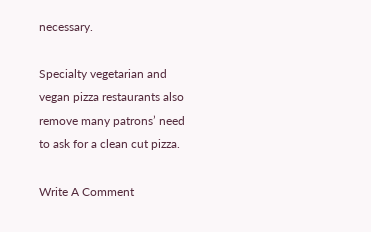necessary.

Specialty vegetarian and vegan pizza restaurants also remove many patrons’ need to ask for a clean cut pizza.

Write A Comment